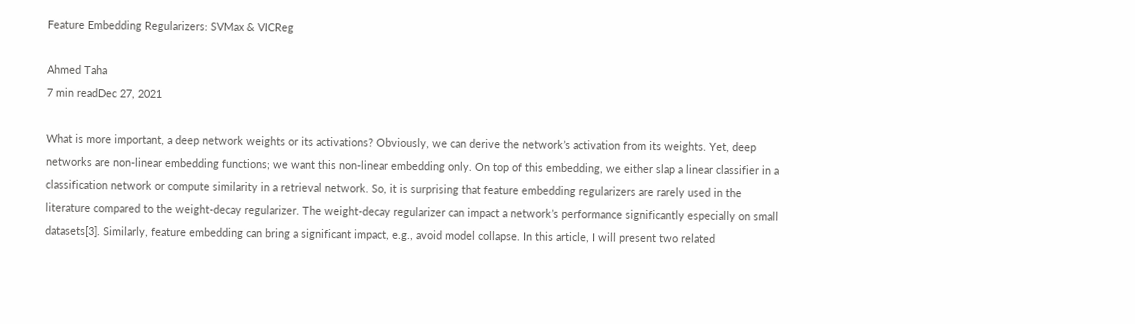Feature Embedding Regularizers: SVMax & VICReg

Ahmed Taha
7 min readDec 27, 2021

What is more important, a deep network weights or its activations? Obviously, we can derive the network’s activation from its weights. Yet, deep networks are non-linear embedding functions; we want this non-linear embedding only. On top of this embedding, we either slap a linear classifier in a classification network or compute similarity in a retrieval network. So, it is surprising that feature embedding regularizers are rarely used in the literature compared to the weight-decay regularizer. The weight-decay regularizer can impact a network’s performance significantly especially on small datasets[3]. Similarly, feature embedding can bring a significant impact, e.g., avoid model collapse. In this article, I will present two related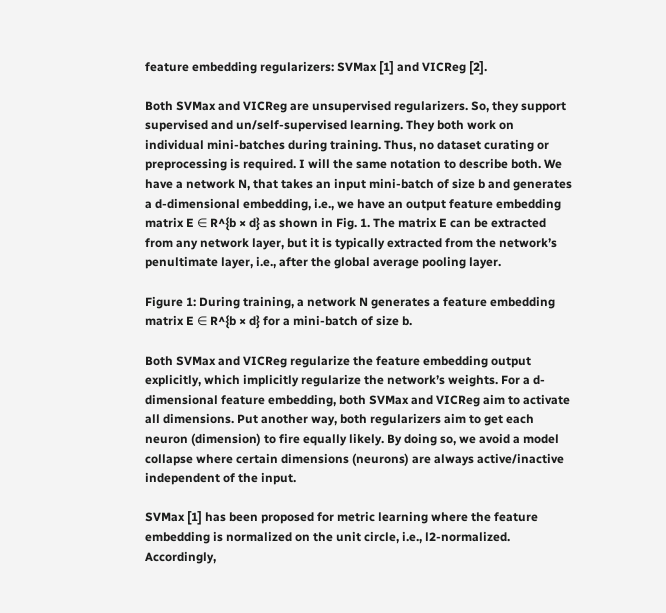feature embedding regularizers: SVMax [1] and VICReg [2].

Both SVMax and VICReg are unsupervised regularizers. So, they support supervised and un/self-supervised learning. They both work on individual mini-batches during training. Thus, no dataset curating or preprocessing is required. I will the same notation to describe both. We have a network N, that takes an input mini-batch of size b and generates a d-dimensional embedding, i.e., we have an output feature embedding matrix E ∈ R^{b × d} as shown in Fig. 1. The matrix E can be extracted from any network layer, but it is typically extracted from the network’s penultimate layer, i.e., after the global average pooling layer.

Figure 1: During training, a network N generates a feature embedding matrix E ∈ R^{b × d} for a mini-batch of size b.

Both SVMax and VICReg regularize the feature embedding output explicitly, which implicitly regularize the network’s weights. For a d-dimensional feature embedding, both SVMax and VICReg aim to activate all dimensions. Put another way, both regularizers aim to get each neuron (dimension) to fire equally likely. By doing so, we avoid a model collapse where certain dimensions (neurons) are always active/inactive independent of the input.

SVMax [1] has been proposed for metric learning where the feature embedding is normalized on the unit circle, i.e., l2-normalized. Accordingly,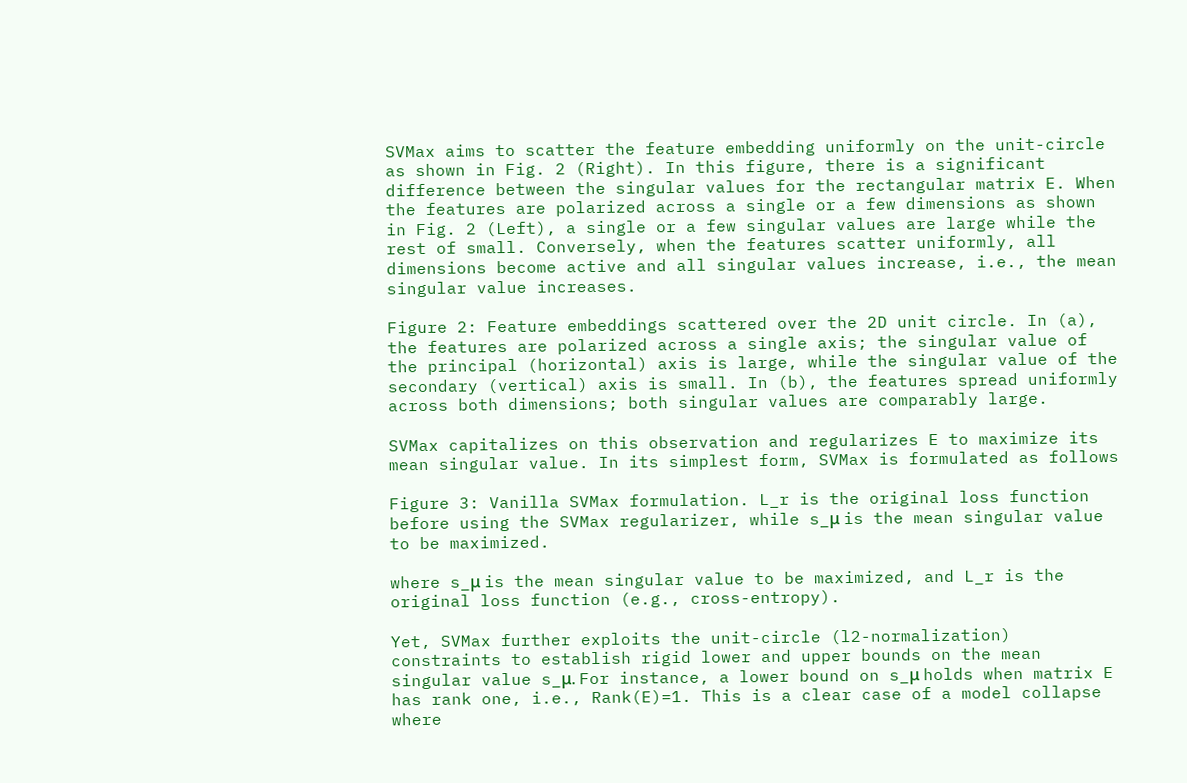SVMax aims to scatter the feature embedding uniformly on the unit-circle as shown in Fig. 2 (Right). In this figure, there is a significant difference between the singular values for the rectangular matrix E. When the features are polarized across a single or a few dimensions as shown in Fig. 2 (Left), a single or a few singular values are large while the rest of small. Conversely, when the features scatter uniformly, all dimensions become active and all singular values increase, i.e., the mean singular value increases.

Figure 2: Feature embeddings scattered over the 2D unit circle. In (a), the features are polarized across a single axis; the singular value of the principal (horizontal) axis is large, while the singular value of the secondary (vertical) axis is small. In (b), the features spread uniformly across both dimensions; both singular values are comparably large.

SVMax capitalizes on this observation and regularizes E to maximize its mean singular value. In its simplest form, SVMax is formulated as follows

Figure 3: Vanilla SVMax formulation. L_r is the original loss function before using the SVMax regularizer, while s_μ is the mean singular value to be maximized.

where s_μ is the mean singular value to be maximized, and L_r is the original loss function (e.g., cross-entropy).

Yet, SVMax further exploits the unit-circle (l2-normalization) constraints to establish rigid lower and upper bounds on the mean singular value s_μ. For instance, a lower bound on s_μ holds when matrix E has rank one, i.e., Rank(E)=1. This is a clear case of a model collapse where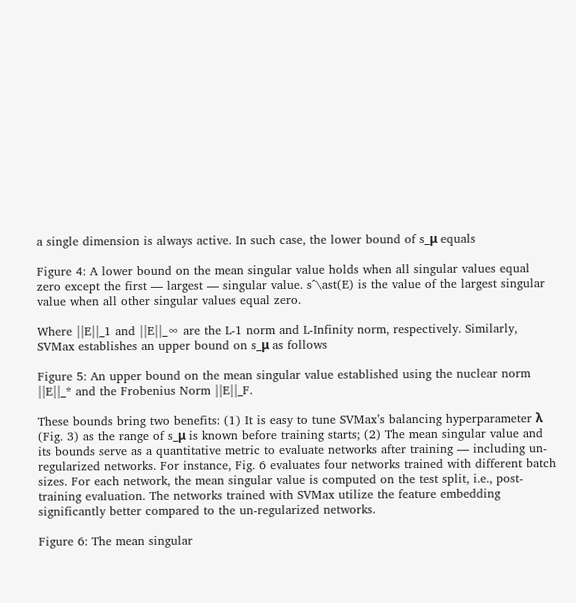a single dimension is always active. In such case, the lower bound of s_μ equals

Figure 4: A lower bound on the mean singular value holds when all singular values equal zero except the first — largest — singular value. s^\ast(E) is the value of the largest singular value when all other singular values equal zero.

Where ||E||_1 and ||E||_∞ are the L-1 norm and L-Infinity norm, respectively. Similarly, SVMax establishes an upper bound on s_μ as follows

Figure 5: An upper bound on the mean singular value established using the nuclear norm ||E||_* and the Frobenius Norm ||E||_F.

These bounds bring two benefits: (1) It is easy to tune SVMax’s balancing hyperparameter λ (Fig. 3) as the range of s_μ is known before training starts; (2) The mean singular value and its bounds serve as a quantitative metric to evaluate networks after training — including un-regularized networks. For instance, Fig. 6 evaluates four networks trained with different batch sizes. For each network, the mean singular value is computed on the test split, i.e., post-training evaluation. The networks trained with SVMax utilize the feature embedding significantly better compared to the un-regularized networks.

Figure 6: The mean singular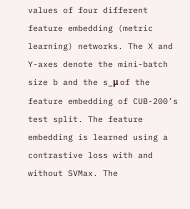values of four different feature embedding (metric learning) networks. The X and Y-axes denote the mini-batch size b and the s_μ of the feature embedding of CUB-200’s test split. The feature embedding is learned using a contrastive loss with and without SVMax. The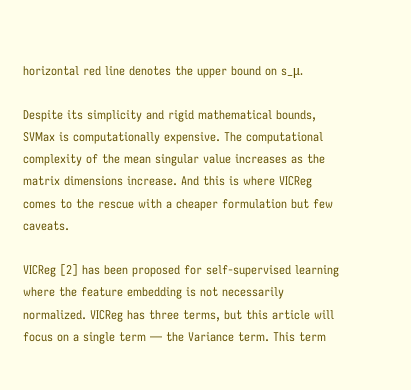horizontal red line denotes the upper bound on s_μ.

Despite its simplicity and rigid mathematical bounds, SVMax is computationally expensive. The computational complexity of the mean singular value increases as the matrix dimensions increase. And this is where VICReg comes to the rescue with a cheaper formulation but few caveats.

VICReg [2] has been proposed for self-supervised learning where the feature embedding is not necessarily normalized. VICReg has three terms, but this article will focus on a single term — the Variance term. This term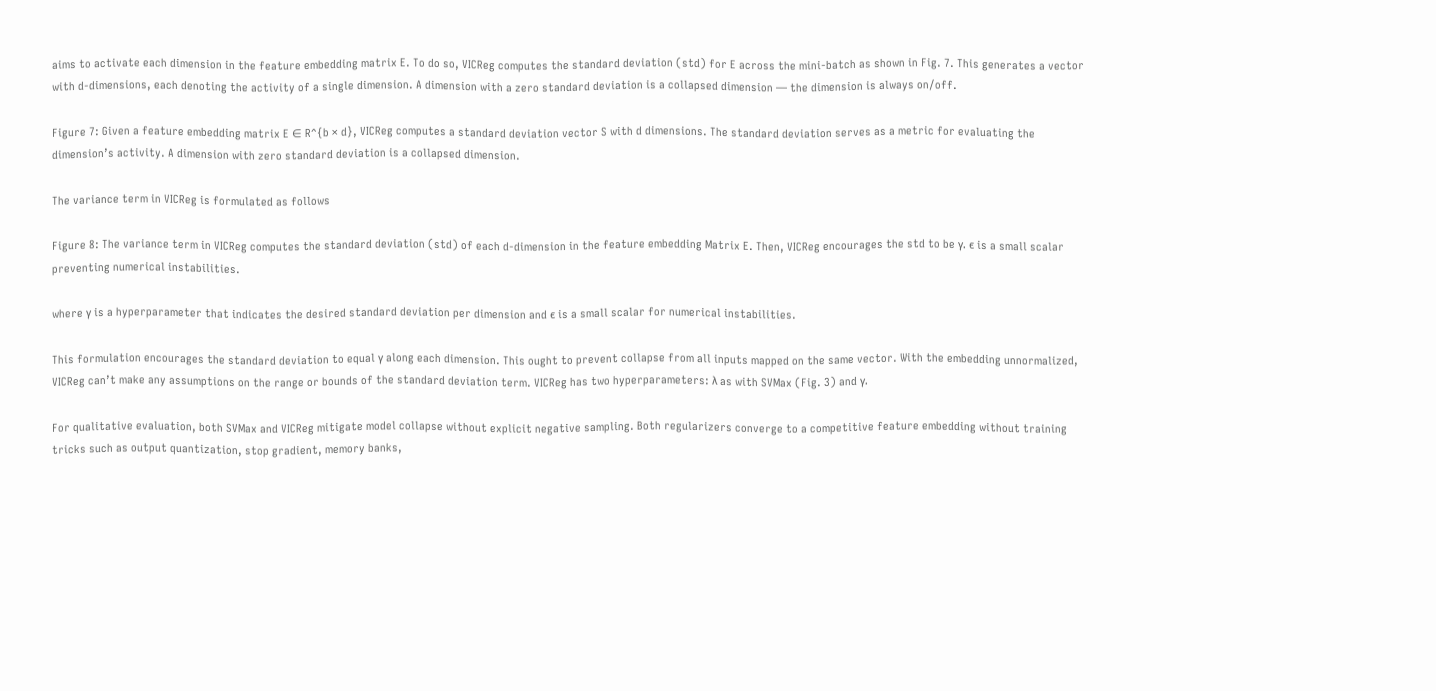aims to activate each dimension in the feature embedding matrix E. To do so, VICReg computes the standard deviation (std) for E across the mini-batch as shown in Fig. 7. This generates a vector with d-dimensions, each denoting the activity of a single dimension. A dimension with a zero standard deviation is a collapsed dimension — the dimension is always on/off.

Figure 7: Given a feature embedding matrix E ∈ R^{b × d}, VICReg computes a standard deviation vector S with d dimensions. The standard deviation serves as a metric for evaluating the dimension’s activity. A dimension with zero standard deviation is a collapsed dimension.

The variance term in VICReg is formulated as follows

Figure 8: The variance term in VICReg computes the standard deviation (std) of each d-dimension in the feature embedding Matrix E. Then, VICReg encourages the std to be γ. ϵ is a small scalar preventing numerical instabilities.

where γ is a hyperparameter that indicates the desired standard deviation per dimension and ϵ is a small scalar for numerical instabilities.

This formulation encourages the standard deviation to equal γ along each dimension. This ought to prevent collapse from all inputs mapped on the same vector. With the embedding unnormalized, VICReg can’t make any assumptions on the range or bounds of the standard deviation term. VICReg has two hyperparameters: λ as with SVMax (Fig. 3) and γ.

For qualitative evaluation, both SVMax and VICReg mitigate model collapse without explicit negative sampling. Both regularizers converge to a competitive feature embedding without training tricks such as output quantization, stop gradient, memory banks,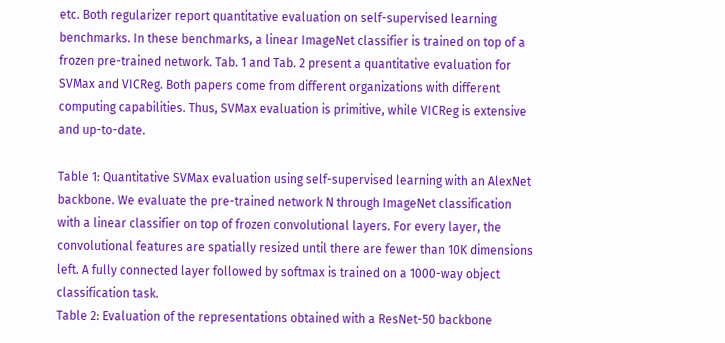etc. Both regularizer report quantitative evaluation on self-supervised learning benchmarks. In these benchmarks, a linear ImageNet classifier is trained on top of a frozen pre-trained network. Tab. 1 and Tab. 2 present a quantitative evaluation for SVMax and VICReg. Both papers come from different organizations with different computing capabilities. Thus, SVMax evaluation is primitive, while VICReg is extensive and up-to-date.

Table 1: Quantitative SVMax evaluation using self-supervised learning with an AlexNet backbone. We evaluate the pre-trained network N through ImageNet classification with a linear classifier on top of frozen convolutional layers. For every layer, the convolutional features are spatially resized until there are fewer than 10K dimensions left. A fully connected layer followed by softmax is trained on a 1000-way object classification task.
Table 2: Evaluation of the representations obtained with a ResNet-50 backbone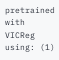pretrained with VICReg using: (1)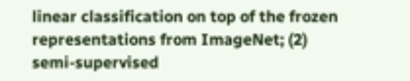linear classification on top of the frozen representations from ImageNet; (2) semi-supervised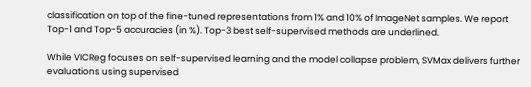classification on top of the fine-tuned representations from 1% and 10% of ImageNet samples. We report Top-1 and Top-5 accuracies (in %). Top-3 best self-supervised methods are underlined.

While VICReg focuses on self-supervised learning and the model collapse problem, SVMax delivers further evaluations using supervised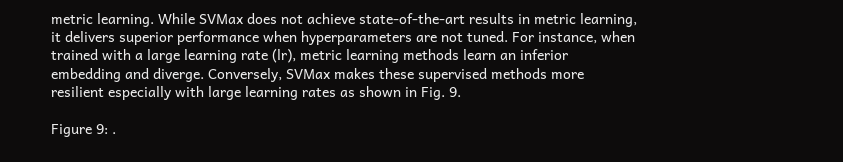metric learning. While SVMax does not achieve state-of-the-art results in metric learning, it delivers superior performance when hyperparameters are not tuned. For instance, when trained with a large learning rate (lr), metric learning methods learn an inferior embedding and diverge. Conversely, SVMax makes these supervised methods more resilient especially with large learning rates as shown in Fig. 9.

Figure 9: .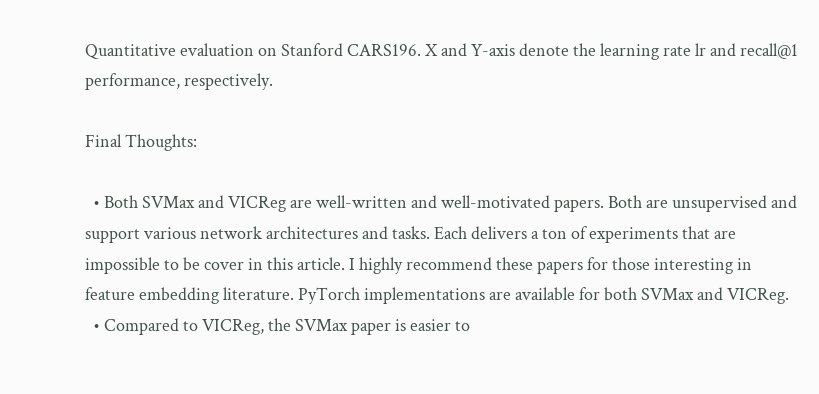Quantitative evaluation on Stanford CARS196. X and Y-axis denote the learning rate lr and recall@1 performance, respectively.

Final Thoughts:

  • Both SVMax and VICReg are well-written and well-motivated papers. Both are unsupervised and support various network architectures and tasks. Each delivers a ton of experiments that are impossible to be cover in this article. I highly recommend these papers for those interesting in feature embedding literature. PyTorch implementations are available for both SVMax and VICReg.
  • Compared to VICReg, the SVMax paper is easier to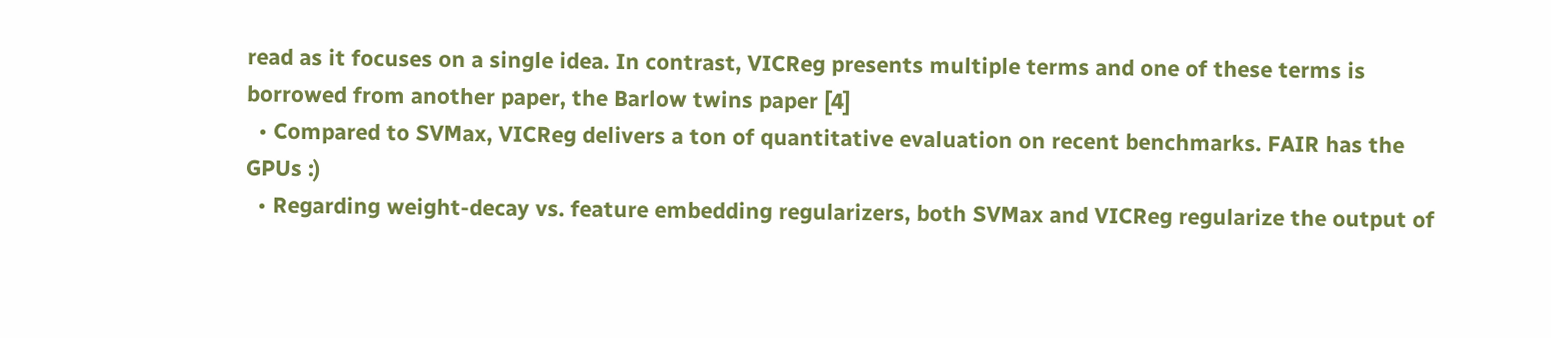read as it focuses on a single idea. In contrast, VICReg presents multiple terms and one of these terms is borrowed from another paper, the Barlow twins paper [4]
  • Compared to SVMax, VICReg delivers a ton of quantitative evaluation on recent benchmarks. FAIR has the GPUs :)
  • Regarding weight-decay vs. feature embedding regularizers, both SVMax and VICReg regularize the output of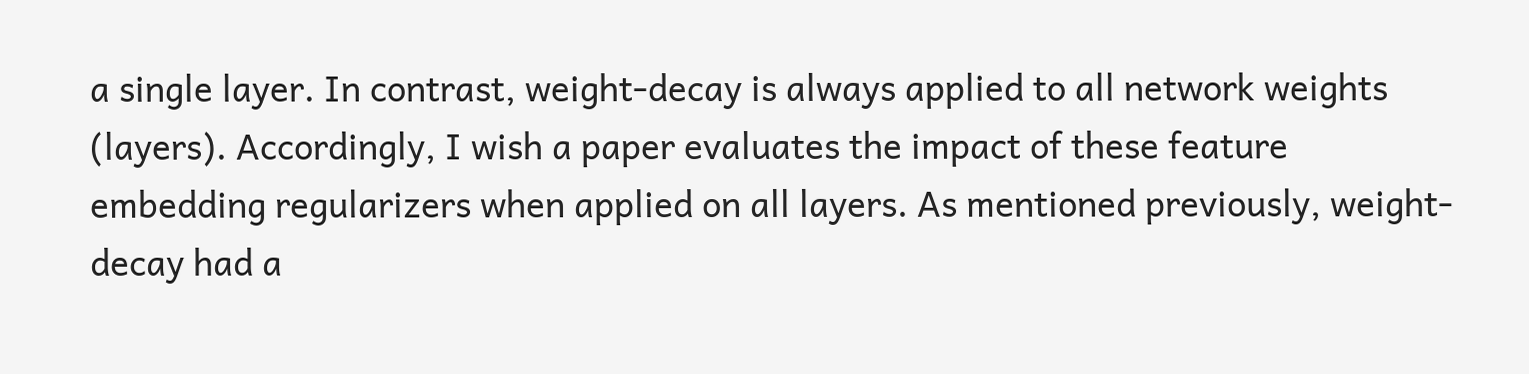a single layer. In contrast, weight-decay is always applied to all network weights (layers). Accordingly, I wish a paper evaluates the impact of these feature embedding regularizers when applied on all layers. As mentioned previously, weight-decay had a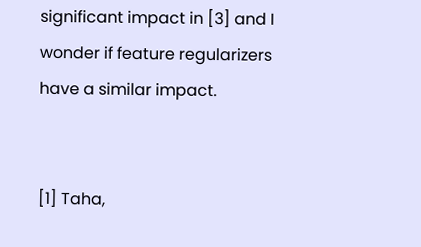significant impact in [3] and I wonder if feature regularizers have a similar impact.


[1] Taha,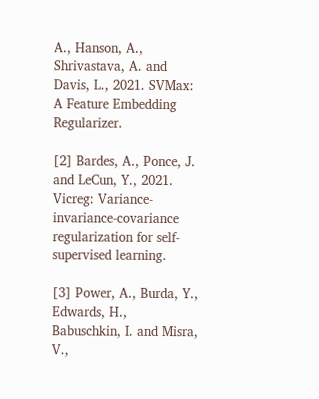A., Hanson, A., Shrivastava, A. and Davis, L., 2021. SVMax: A Feature Embedding Regularizer.

[2] Bardes, A., Ponce, J. and LeCun, Y., 2021. Vicreg: Variance-invariance-covariance regularization for self-supervised learning.

[3] Power, A., Burda, Y., Edwards, H., Babuschkin, I. and Misra, V.,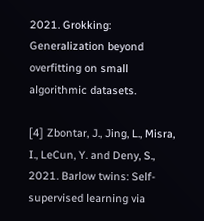2021. Grokking: Generalization beyond overfitting on small algorithmic datasets.

[4] Zbontar, J., Jing, L., Misra, I., LeCun, Y. and Deny, S., 2021. Barlow twins: Self-supervised learning via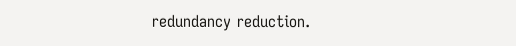redundancy reduction.